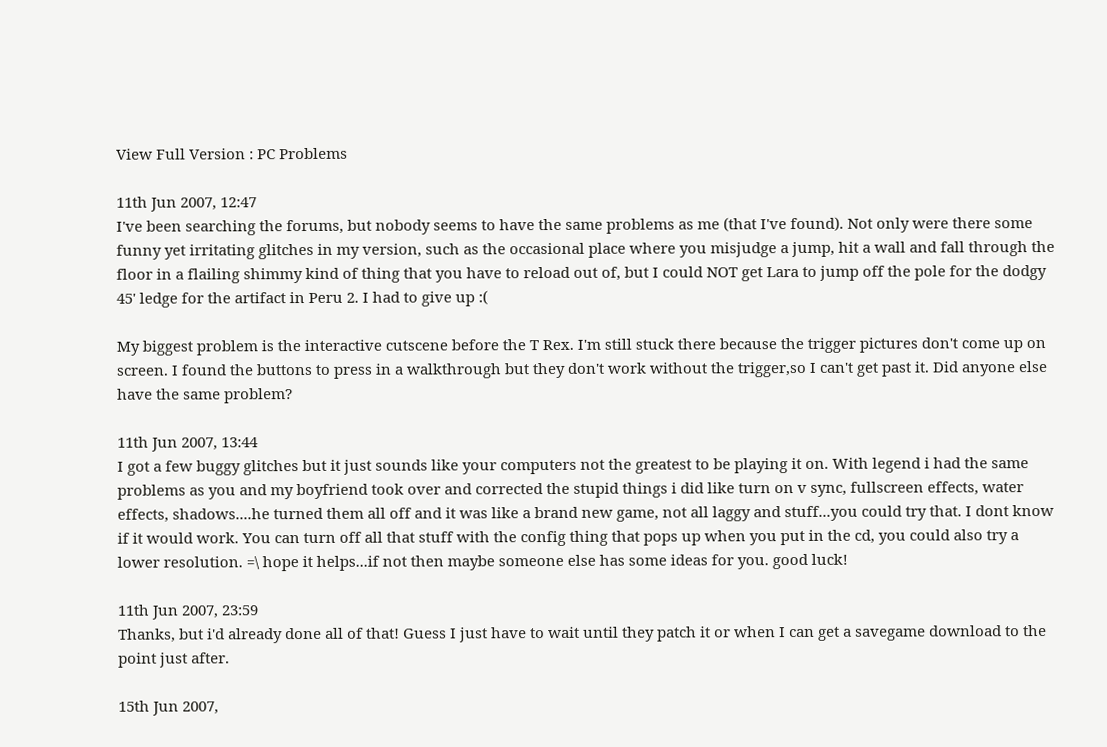View Full Version : PC Problems

11th Jun 2007, 12:47
I've been searching the forums, but nobody seems to have the same problems as me (that I've found). Not only were there some funny yet irritating glitches in my version, such as the occasional place where you misjudge a jump, hit a wall and fall through the floor in a flailing shimmy kind of thing that you have to reload out of, but I could NOT get Lara to jump off the pole for the dodgy 45' ledge for the artifact in Peru 2. I had to give up :(

My biggest problem is the interactive cutscene before the T Rex. I'm still stuck there because the trigger pictures don't come up on screen. I found the buttons to press in a walkthrough but they don't work without the trigger,so I can't get past it. Did anyone else have the same problem?

11th Jun 2007, 13:44
I got a few buggy glitches but it just sounds like your computers not the greatest to be playing it on. With legend i had the same problems as you and my boyfriend took over and corrected the stupid things i did like turn on v sync, fullscreen effects, water effects, shadows....he turned them all off and it was like a brand new game, not all laggy and stuff...you could try that. I dont know if it would work. You can turn off all that stuff with the config thing that pops up when you put in the cd, you could also try a lower resolution. =\ hope it helps...if not then maybe someone else has some ideas for you. good luck!

11th Jun 2007, 23:59
Thanks, but i'd already done all of that! Guess I just have to wait until they patch it or when I can get a savegame download to the point just after.

15th Jun 2007,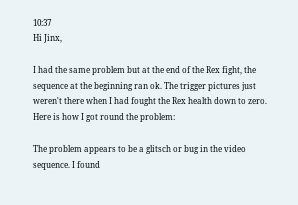10:37
Hi Jinx,

I had the same problem but at the end of the Rex fight, the sequence at the beginning ran ok. The trigger pictures just weren't there when I had fought the Rex health down to zero.
Here is how I got round the problem:

The problem appears to be a glitsch or bug in the video sequence. I found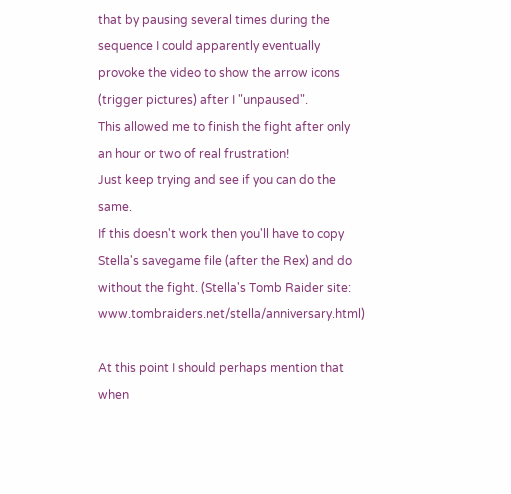that by pausing several times during the sequence I could apparently eventually provoke the video to show the arrow icons (trigger pictures) after I "unpaused".
This allowed me to finish the fight after only an hour or two of real frustration!
Just keep trying and see if you can do the same.
If this doesn't work then you'll have to copy Stella's savegame file (after the Rex) and do without the fight. (Stella's Tomb Raider site: www.tombraiders.net/stella/anniversary.html)

At this point I should perhaps mention that when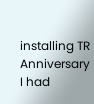installing TR Anniversary I had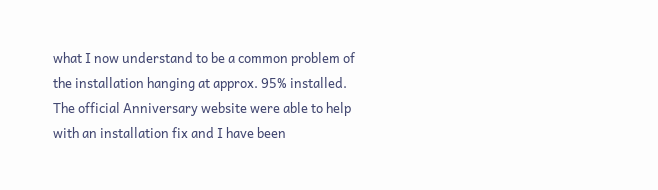what I now understand to be a common problem of the installation hanging at approx. 95% installed. The official Anniversary website were able to help with an installation fix and I have been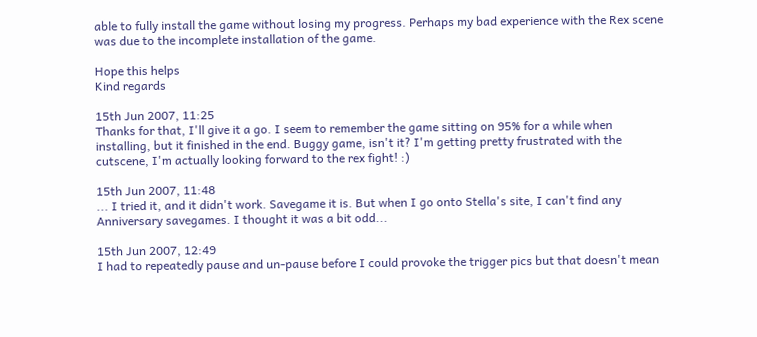able to fully install the game without losing my progress. Perhaps my bad experience with the Rex scene was due to the incomplete installation of the game.

Hope this helps
Kind regards

15th Jun 2007, 11:25
Thanks for that, I'll give it a go. I seem to remember the game sitting on 95% for a while when installing, but it finished in the end. Buggy game, isn't it? I'm getting pretty frustrated with the cutscene, I'm actually looking forward to the rex fight! :)

15th Jun 2007, 11:48
... I tried it, and it didn't work. Savegame it is. But when I go onto Stella's site, I can't find any Anniversary savegames. I thought it was a bit odd...

15th Jun 2007, 12:49
I had to repeatedly pause and un-pause before I could provoke the trigger pics but that doesn't mean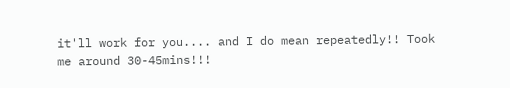it'll work for you.... and I do mean repeatedly!! Took me around 30-45mins!!!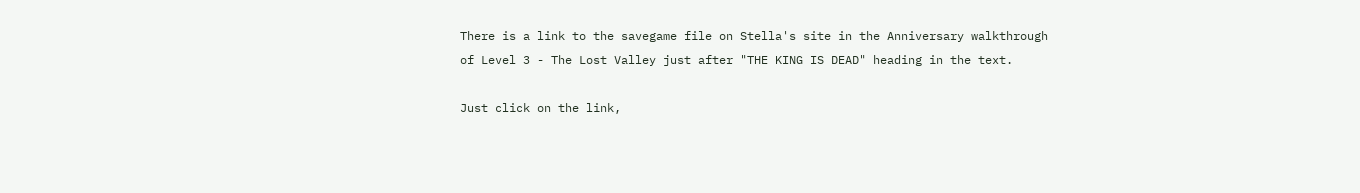There is a link to the savegame file on Stella's site in the Anniversary walkthrough of Level 3 - The Lost Valley just after "THE KING IS DEAD" heading in the text.

Just click on the link,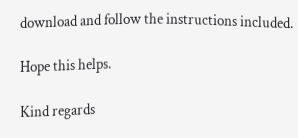download and follow the instructions included.

Hope this helps.

Kind regards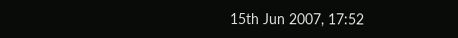15th Jun 2007, 17:52